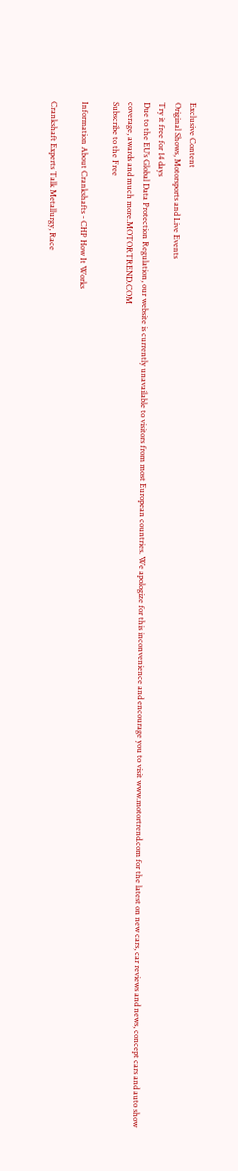Exclusive Content
Original Shows, Motorsports and Live Events
Try it free for 14 days
Due to the EU’s Global Data Protection Regulation, our website is currently unavailable to visitors from most European countries. We apologize for this inconvenience and encourage you to visit www.motortrend.com for the latest on new cars, car reviews and news, concept cars and auto show coverage, awards and much more.MOTORTREND.COM
Subscribe to the Free

Information About Crankshafts - CHP How It Works

Crankshaft Experts Talk Metallurgy, Race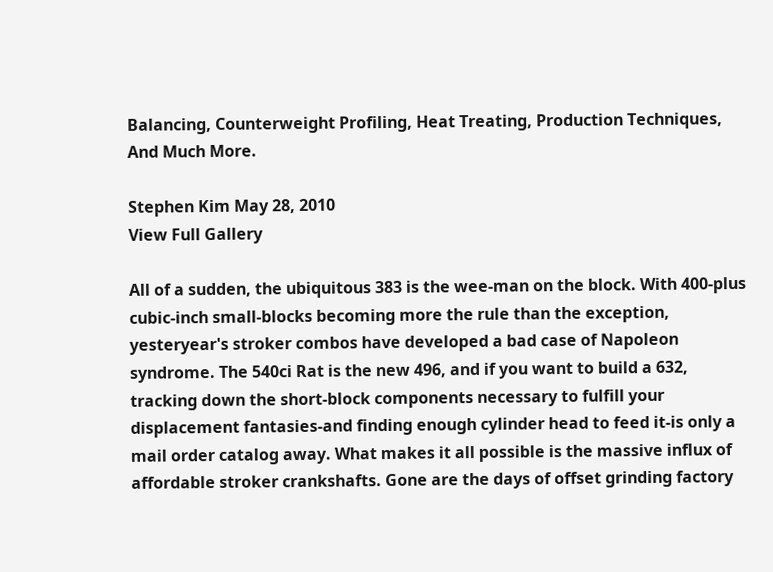Balancing, Counterweight Profiling, Heat Treating, Production Techniques, And Much More.

Stephen Kim May 28, 2010
View Full Gallery

All of a sudden, the ubiquitous 383 is the wee-man on the block. With 400-plus cubic-inch small-blocks becoming more the rule than the exception, yesteryear's stroker combos have developed a bad case of Napoleon syndrome. The 540ci Rat is the new 496, and if you want to build a 632, tracking down the short-block components necessary to fulfill your displacement fantasies-and finding enough cylinder head to feed it-is only a mail order catalog away. What makes it all possible is the massive influx of affordable stroker crankshafts. Gone are the days of offset grinding factory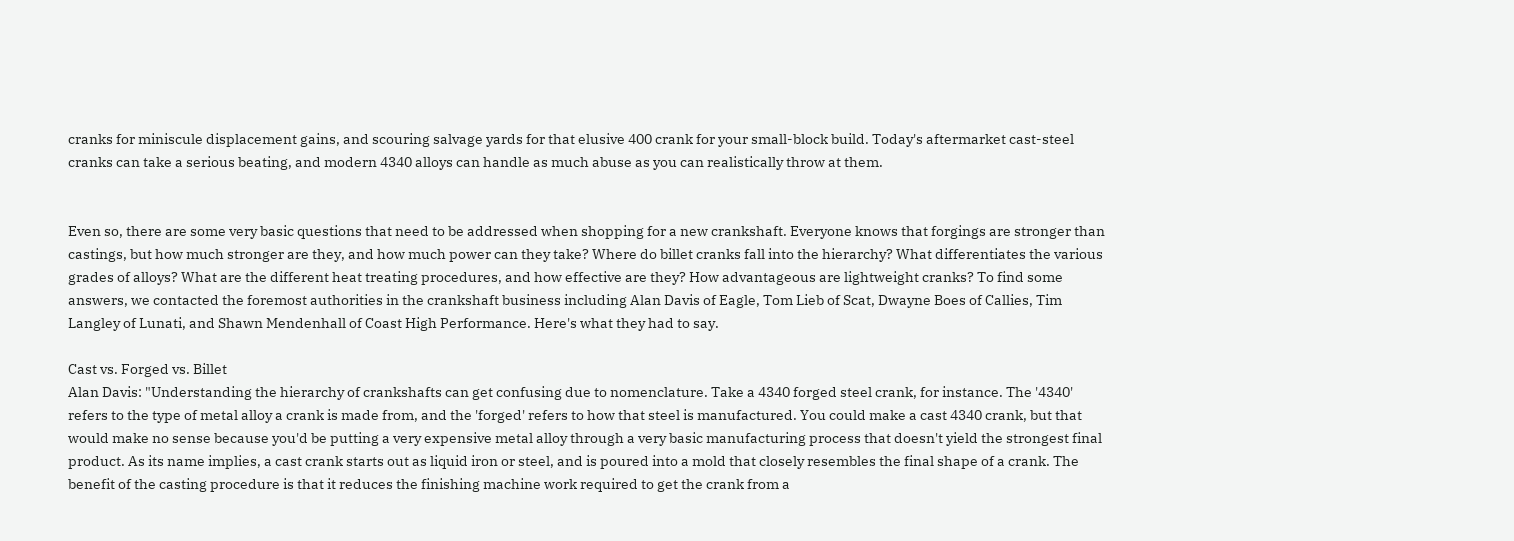cranks for miniscule displacement gains, and scouring salvage yards for that elusive 400 crank for your small-block build. Today's aftermarket cast-steel cranks can take a serious beating, and modern 4340 alloys can handle as much abuse as you can realistically throw at them.


Even so, there are some very basic questions that need to be addressed when shopping for a new crankshaft. Everyone knows that forgings are stronger than castings, but how much stronger are they, and how much power can they take? Where do billet cranks fall into the hierarchy? What differentiates the various grades of alloys? What are the different heat treating procedures, and how effective are they? How advantageous are lightweight cranks? To find some answers, we contacted the foremost authorities in the crankshaft business including Alan Davis of Eagle, Tom Lieb of Scat, Dwayne Boes of Callies, Tim Langley of Lunati, and Shawn Mendenhall of Coast High Performance. Here's what they had to say.

Cast vs. Forged vs. Billet
Alan Davis: "Understanding the hierarchy of crankshafts can get confusing due to nomenclature. Take a 4340 forged steel crank, for instance. The '4340' refers to the type of metal alloy a crank is made from, and the 'forged' refers to how that steel is manufactured. You could make a cast 4340 crank, but that would make no sense because you'd be putting a very expensive metal alloy through a very basic manufacturing process that doesn't yield the strongest final product. As its name implies, a cast crank starts out as liquid iron or steel, and is poured into a mold that closely resembles the final shape of a crank. The benefit of the casting procedure is that it reduces the finishing machine work required to get the crank from a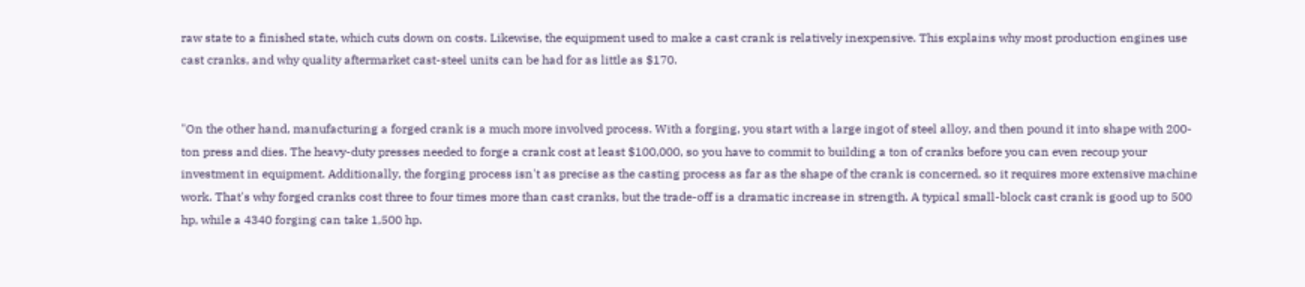raw state to a finished state, which cuts down on costs. Likewise, the equipment used to make a cast crank is relatively inexpensive. This explains why most production engines use cast cranks, and why quality aftermarket cast-steel units can be had for as little as $170.


"On the other hand, manufacturing a forged crank is a much more involved process. With a forging, you start with a large ingot of steel alloy, and then pound it into shape with 200-ton press and dies. The heavy-duty presses needed to forge a crank cost at least $100,000, so you have to commit to building a ton of cranks before you can even recoup your investment in equipment. Additionally, the forging process isn't as precise as the casting process as far as the shape of the crank is concerned, so it requires more extensive machine work. That's why forged cranks cost three to four times more than cast cranks, but the trade-off is a dramatic increase in strength. A typical small-block cast crank is good up to 500 hp, while a 4340 forging can take 1,500 hp.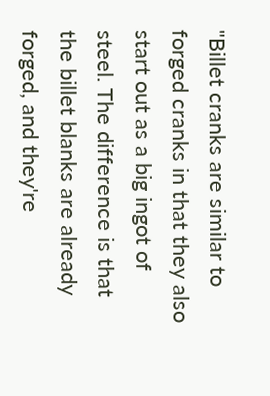"Billet cranks are similar to forged cranks in that they also start out as a big ingot of steel. The difference is that the billet blanks are already forged, and they're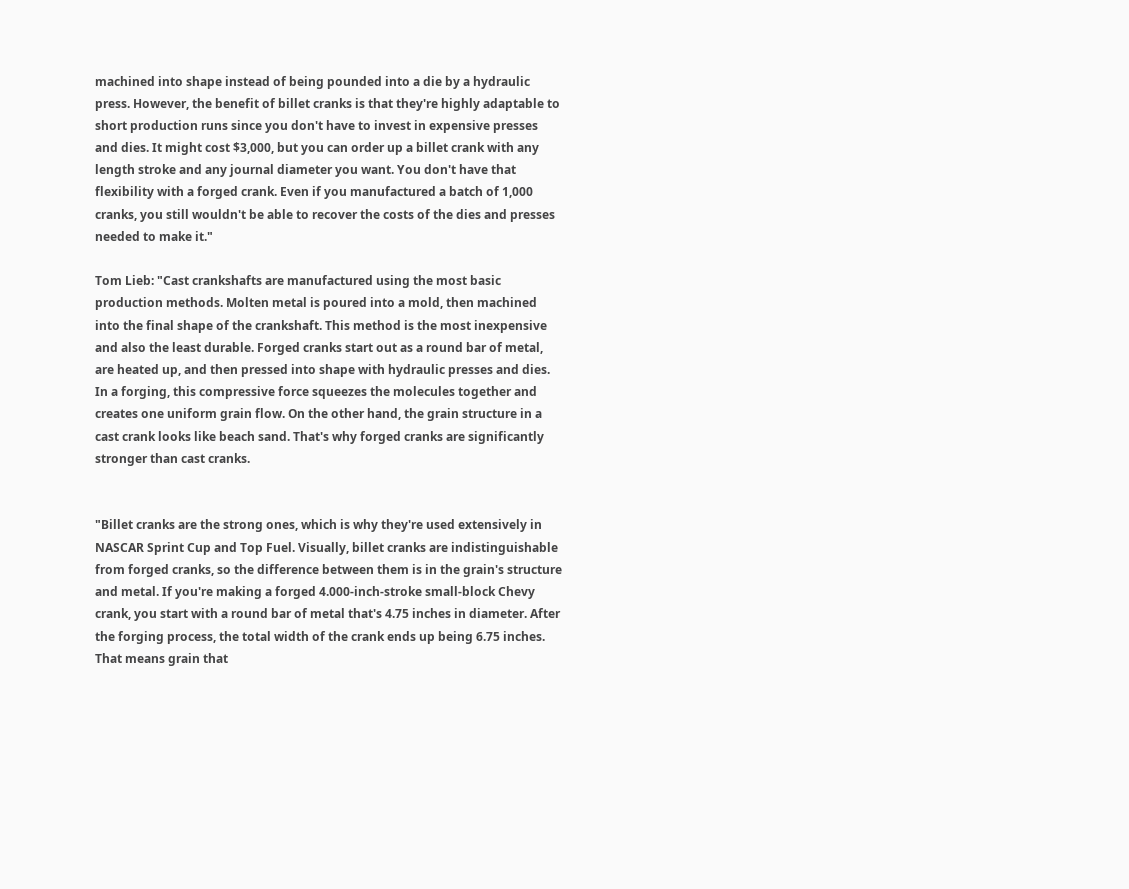machined into shape instead of being pounded into a die by a hydraulic press. However, the benefit of billet cranks is that they're highly adaptable to short production runs since you don't have to invest in expensive presses and dies. It might cost $3,000, but you can order up a billet crank with any length stroke and any journal diameter you want. You don't have that flexibility with a forged crank. Even if you manufactured a batch of 1,000 cranks, you still wouldn't be able to recover the costs of the dies and presses needed to make it."

Tom Lieb: "Cast crankshafts are manufactured using the most basic production methods. Molten metal is poured into a mold, then machined into the final shape of the crankshaft. This method is the most inexpensive and also the least durable. Forged cranks start out as a round bar of metal, are heated up, and then pressed into shape with hydraulic presses and dies. In a forging, this compressive force squeezes the molecules together and creates one uniform grain flow. On the other hand, the grain structure in a cast crank looks like beach sand. That's why forged cranks are significantly stronger than cast cranks.


"Billet cranks are the strong ones, which is why they're used extensively in NASCAR Sprint Cup and Top Fuel. Visually, billet cranks are indistinguishable from forged cranks, so the difference between them is in the grain's structure and metal. If you're making a forged 4.000-inch-stroke small-block Chevy crank, you start with a round bar of metal that's 4.75 inches in diameter. After the forging process, the total width of the crank ends up being 6.75 inches. That means grain that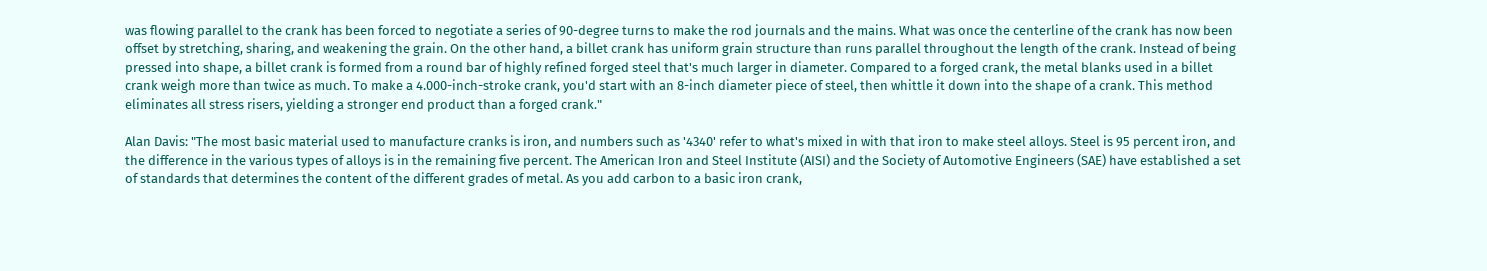was flowing parallel to the crank has been forced to negotiate a series of 90-degree turns to make the rod journals and the mains. What was once the centerline of the crank has now been offset by stretching, sharing, and weakening the grain. On the other hand, a billet crank has uniform grain structure than runs parallel throughout the length of the crank. Instead of being pressed into shape, a billet crank is formed from a round bar of highly refined forged steel that's much larger in diameter. Compared to a forged crank, the metal blanks used in a billet crank weigh more than twice as much. To make a 4.000-inch-stroke crank, you'd start with an 8-inch diameter piece of steel, then whittle it down into the shape of a crank. This method eliminates all stress risers, yielding a stronger end product than a forged crank."

Alan Davis: "The most basic material used to manufacture cranks is iron, and numbers such as '4340' refer to what's mixed in with that iron to make steel alloys. Steel is 95 percent iron, and the difference in the various types of alloys is in the remaining five percent. The American Iron and Steel Institute (AISI) and the Society of Automotive Engineers (SAE) have established a set of standards that determines the content of the different grades of metal. As you add carbon to a basic iron crank,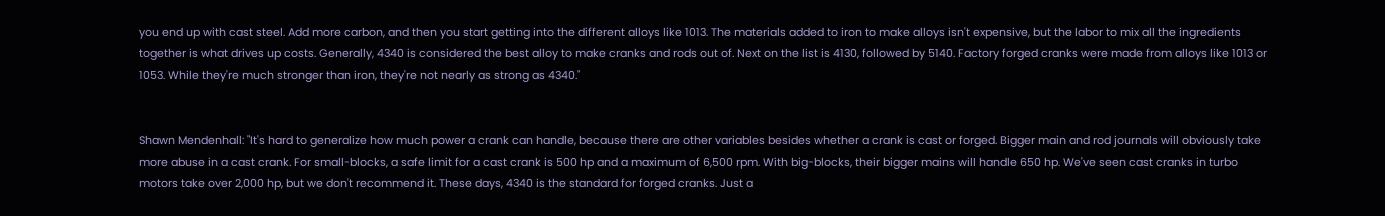you end up with cast steel. Add more carbon, and then you start getting into the different alloys like 1013. The materials added to iron to make alloys isn't expensive, but the labor to mix all the ingredients together is what drives up costs. Generally, 4340 is considered the best alloy to make cranks and rods out of. Next on the list is 4130, followed by 5140. Factory forged cranks were made from alloys like 1013 or 1053. While they're much stronger than iron, they're not nearly as strong as 4340."


Shawn Mendenhall: "It's hard to generalize how much power a crank can handle, because there are other variables besides whether a crank is cast or forged. Bigger main and rod journals will obviously take more abuse in a cast crank. For small-blocks, a safe limit for a cast crank is 500 hp and a maximum of 6,500 rpm. With big-blocks, their bigger mains will handle 650 hp. We've seen cast cranks in turbo motors take over 2,000 hp, but we don't recommend it. These days, 4340 is the standard for forged cranks. Just a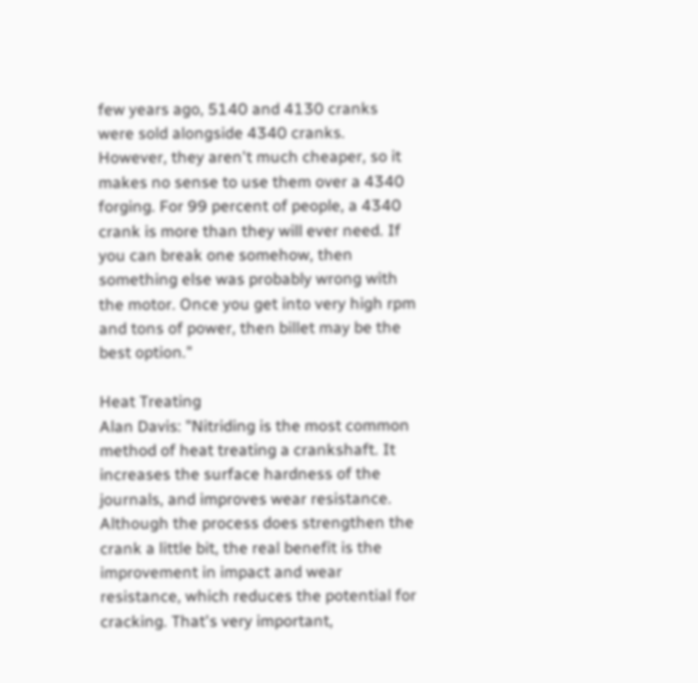few years ago, 5140 and 4130 cranks were sold alongside 4340 cranks. However, they aren't much cheaper, so it makes no sense to use them over a 4340 forging. For 99 percent of people, a 4340 crank is more than they will ever need. If you can break one somehow, then something else was probably wrong with the motor. Once you get into very high rpm and tons of power, then billet may be the best option."

Heat Treating
Alan Davis: "Nitriding is the most common method of heat treating a crankshaft. It increases the surface hardness of the journals, and improves wear resistance. Although the process does strengthen the crank a little bit, the real benefit is the improvement in impact and wear resistance, which reduces the potential for cracking. That's very important,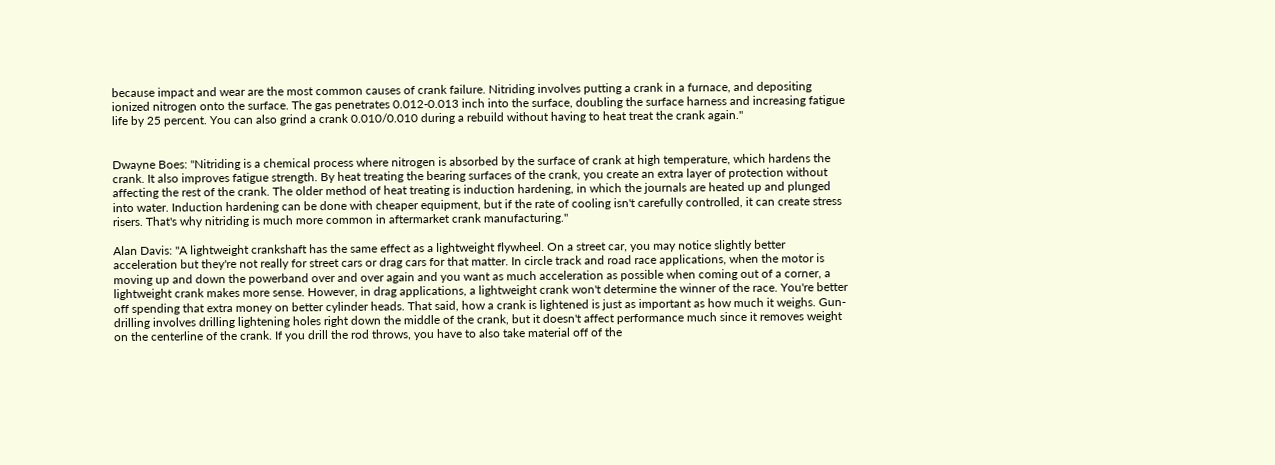because impact and wear are the most common causes of crank failure. Nitriding involves putting a crank in a furnace, and depositing ionized nitrogen onto the surface. The gas penetrates 0.012-0.013 inch into the surface, doubling the surface harness and increasing fatigue life by 25 percent. You can also grind a crank 0.010/0.010 during a rebuild without having to heat treat the crank again."


Dwayne Boes: "Nitriding is a chemical process where nitrogen is absorbed by the surface of crank at high temperature, which hardens the crank. It also improves fatigue strength. By heat treating the bearing surfaces of the crank, you create an extra layer of protection without affecting the rest of the crank. The older method of heat treating is induction hardening, in which the journals are heated up and plunged into water. Induction hardening can be done with cheaper equipment, but if the rate of cooling isn't carefully controlled, it can create stress risers. That's why nitriding is much more common in aftermarket crank manufacturing."

Alan Davis: "A lightweight crankshaft has the same effect as a lightweight flywheel. On a street car, you may notice slightly better acceleration but they're not really for street cars or drag cars for that matter. In circle track and road race applications, when the motor is moving up and down the powerband over and over again and you want as much acceleration as possible when coming out of a corner, a lightweight crank makes more sense. However, in drag applications, a lightweight crank won't determine the winner of the race. You're better off spending that extra money on better cylinder heads. That said, how a crank is lightened is just as important as how much it weighs. Gun-drilling involves drilling lightening holes right down the middle of the crank, but it doesn't affect performance much since it removes weight on the centerline of the crank. If you drill the rod throws, you have to also take material off of the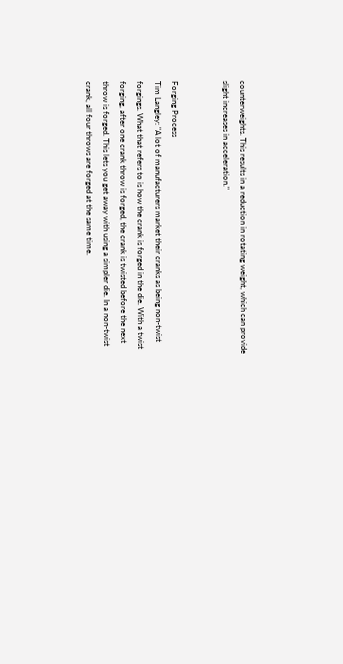counterweights. This results in a reduction in rotating weight, which can provide slight increases in acceleration."


Forging Process
Tim Langley: "A lot of manufacturers market their cranks as being non-twist forgings. What that refers to is how the crank is forged in the die. With a twist forging, after one crank throw is forged, the crank is twisted before the next throw is forged. This lets you get away with using a simpler die. In a non-twist crank, all four throws are forged at the same time.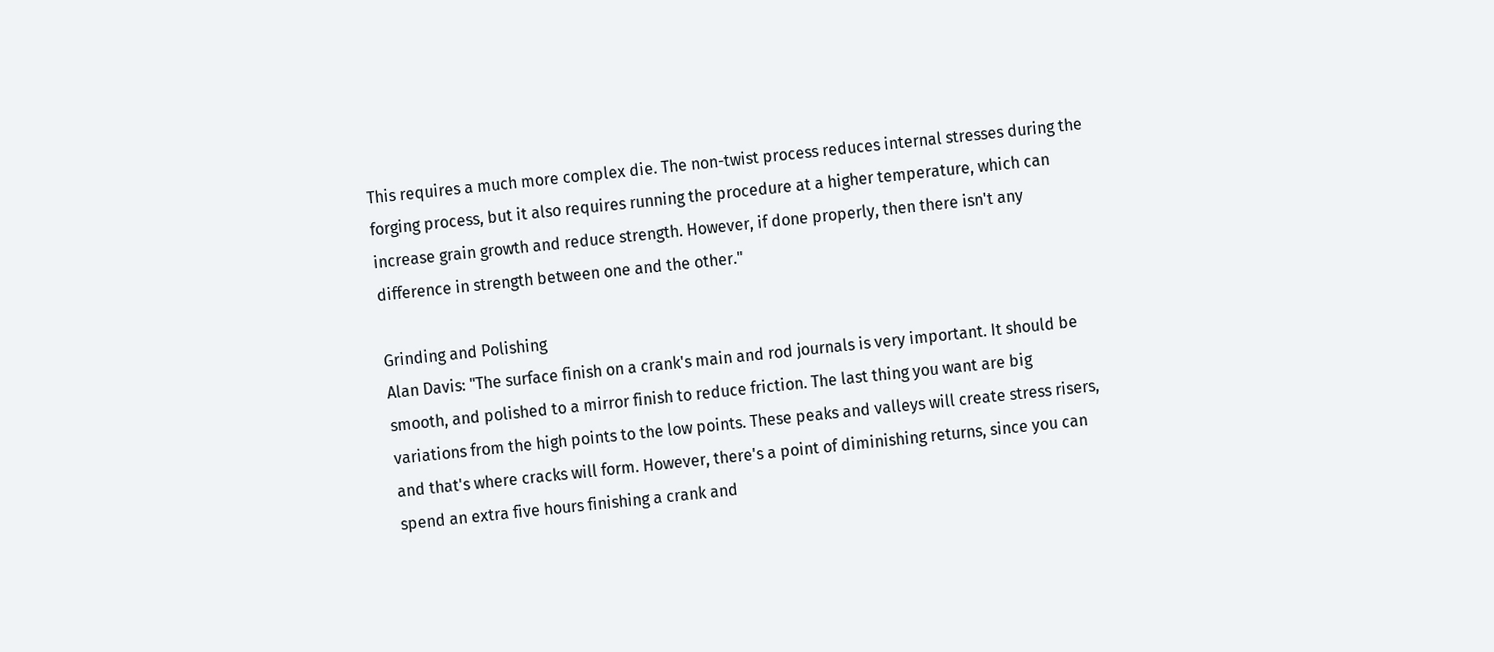This requires a much more complex die. The non-twist process reduces internal stresses during the forging process, but it also requires running the procedure at a higher temperature, which can increase grain growth and reduce strength. However, if done properly, then there isn't any difference in strength between one and the other."

Grinding and Polishing
Alan Davis: "The surface finish on a crank's main and rod journals is very important. It should be smooth, and polished to a mirror finish to reduce friction. The last thing you want are big variations from the high points to the low points. These peaks and valleys will create stress risers, and that's where cracks will form. However, there's a point of diminishing returns, since you can spend an extra five hours finishing a crank and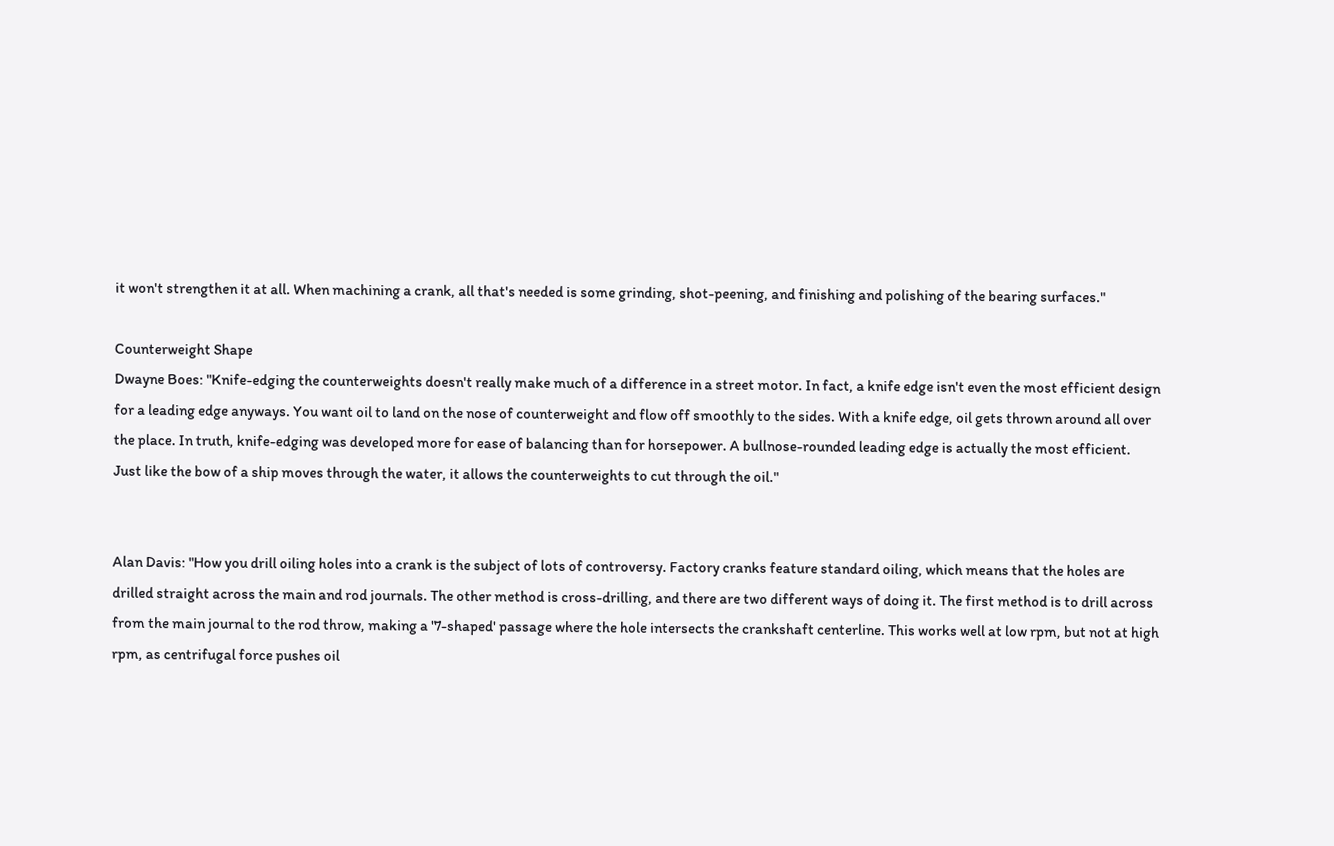it won't strengthen it at all. When machining a crank, all that's needed is some grinding, shot-peening, and finishing and polishing of the bearing surfaces."

Counterweight Shape
Dwayne Boes: "Knife-edging the counterweights doesn't really make much of a difference in a street motor. In fact, a knife edge isn't even the most efficient design for a leading edge anyways. You want oil to land on the nose of counterweight and flow off smoothly to the sides. With a knife edge, oil gets thrown around all over the place. In truth, knife-edging was developed more for ease of balancing than for horsepower. A bullnose-rounded leading edge is actually the most efficient. Just like the bow of a ship moves through the water, it allows the counterweights to cut through the oil."


Alan Davis: "How you drill oiling holes into a crank is the subject of lots of controversy. Factory cranks feature standard oiling, which means that the holes are drilled straight across the main and rod journals. The other method is cross-drilling, and there are two different ways of doing it. The first method is to drill across from the main journal to the rod throw, making a '7-shaped' passage where the hole intersects the crankshaft centerline. This works well at low rpm, but not at high rpm, as centrifugal force pushes oil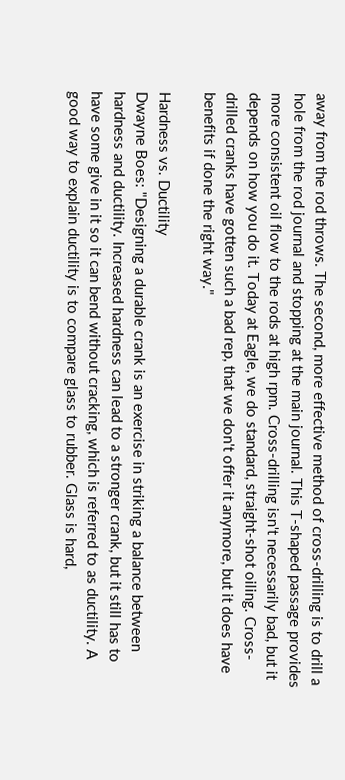away from the rod throws. The second, more effective method of cross-drilling is to drill a hole from the rod journal and stopping at the main journal. This T-shaped passage provides more consistent oil flow to the rods at high rpm. Cross-drilling isn't necessarily bad, but it depends on how you do it. Today at Eagle, we do standard, straight-shot oiling. Cross-drilled cranks have gotten such a bad rep, that we don't offer it anymore, but it does have benefits if done the right way."

Hardness vs. Ductility
Dwayne Boes: "Designing a durable crank is an exercise in striking a balance between hardness and ductility. Increased hardness can lead to a stronger crank, but it still has to have some give in it so it can bend without cracking, which is referred to as ductility. A good way to explain ductility is to compare glass to rubber. Glass is hard,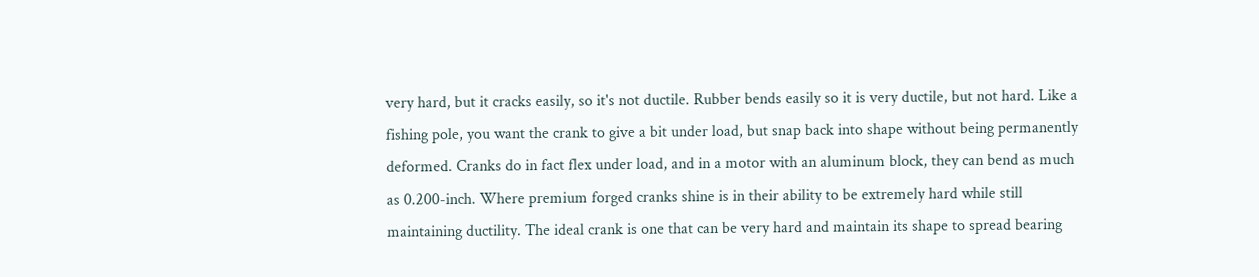very hard, but it cracks easily, so it's not ductile. Rubber bends easily so it is very ductile, but not hard. Like a fishing pole, you want the crank to give a bit under load, but snap back into shape without being permanently deformed. Cranks do in fact flex under load, and in a motor with an aluminum block, they can bend as much as 0.200-inch. Where premium forged cranks shine is in their ability to be extremely hard while still maintaining ductility. The ideal crank is one that can be very hard and maintain its shape to spread bearing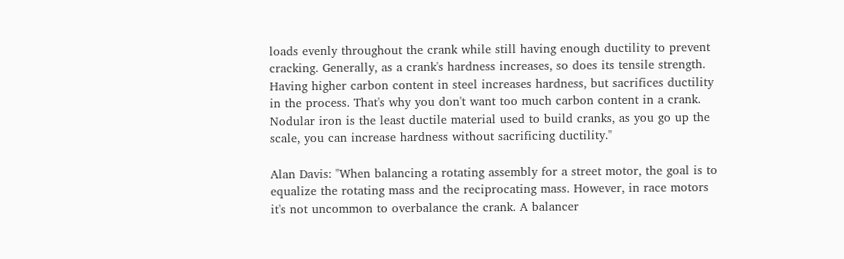loads evenly throughout the crank while still having enough ductility to prevent cracking. Generally, as a crank's hardness increases, so does its tensile strength. Having higher carbon content in steel increases hardness, but sacrifices ductility in the process. That's why you don't want too much carbon content in a crank. Nodular iron is the least ductile material used to build cranks, as you go up the scale, you can increase hardness without sacrificing ductility."

Alan Davis: "When balancing a rotating assembly for a street motor, the goal is to equalize the rotating mass and the reciprocating mass. However, in race motors it's not uncommon to overbalance the crank. A balancer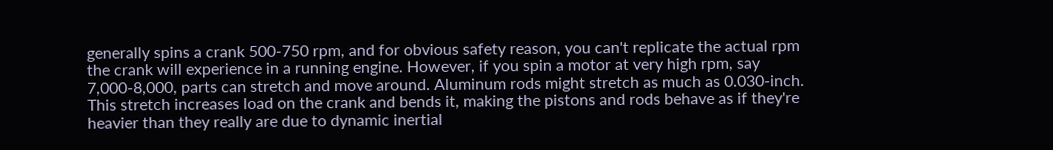generally spins a crank 500-750 rpm, and for obvious safety reason, you can't replicate the actual rpm the crank will experience in a running engine. However, if you spin a motor at very high rpm, say 7,000-8,000, parts can stretch and move around. Aluminum rods might stretch as much as 0.030-inch. This stretch increases load on the crank and bends it, making the pistons and rods behave as if they're heavier than they really are due to dynamic inertial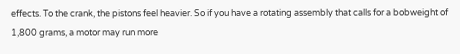effects. To the crank, the pistons feel heavier. So if you have a rotating assembly that calls for a bobweight of 1,800 grams, a motor may run more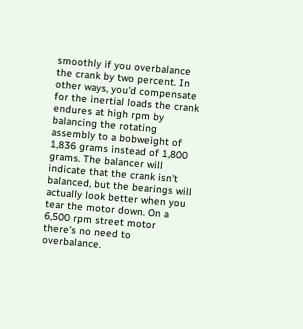smoothly if you overbalance the crank by two percent. In other ways, you'd compensate for the inertial loads the crank endures at high rpm by balancing the rotating assembly to a bobweight of 1,836 grams instead of 1,800 grams. The balancer will indicate that the crank isn't balanced, but the bearings will actually look better when you tear the motor down. On a 6,500 rpm street motor there's no need to overbalance.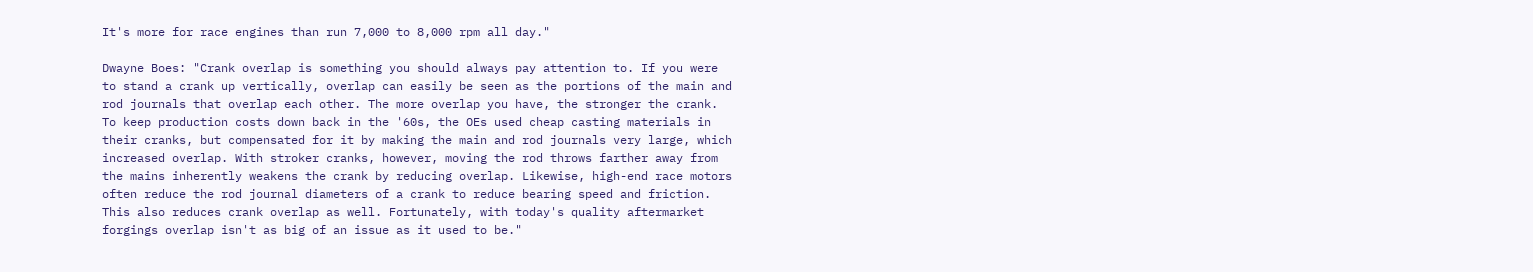It's more for race engines than run 7,000 to 8,000 rpm all day."

Dwayne Boes: "Crank overlap is something you should always pay attention to. If you were to stand a crank up vertically, overlap can easily be seen as the portions of the main and rod journals that overlap each other. The more overlap you have, the stronger the crank. To keep production costs down back in the '60s, the OEs used cheap casting materials in their cranks, but compensated for it by making the main and rod journals very large, which increased overlap. With stroker cranks, however, moving the rod throws farther away from the mains inherently weakens the crank by reducing overlap. Likewise, high-end race motors often reduce the rod journal diameters of a crank to reduce bearing speed and friction. This also reduces crank overlap as well. Fortunately, with today's quality aftermarket forgings overlap isn't as big of an issue as it used to be."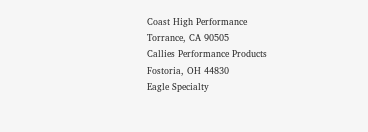Coast High Performance
Torrance, CA 90505
Callies Performance Products
Fostoria, OH 44830
Eagle Specialty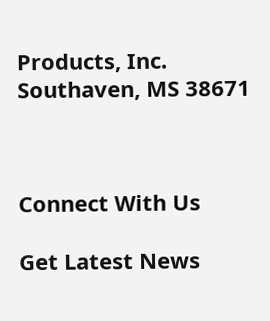Products, Inc.
Southaven, MS 38671



Connect With Us

Get Latest News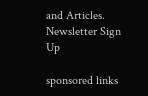and Articles. Newsletter Sign Up

sponsored links